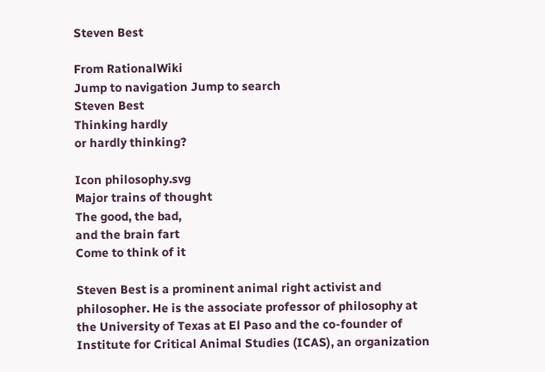Steven Best

From RationalWiki
Jump to navigation Jump to search
Steven Best
Thinking hardly
or hardly thinking?

Icon philosophy.svg
Major trains of thought
The good, the bad,
and the brain fart
Come to think of it

Steven Best is a prominent animal right activist and philosopher. He is the associate professor of philosophy at the University of Texas at El Paso and the co-founder of Institute for Critical Animal Studies (ICAS), an organization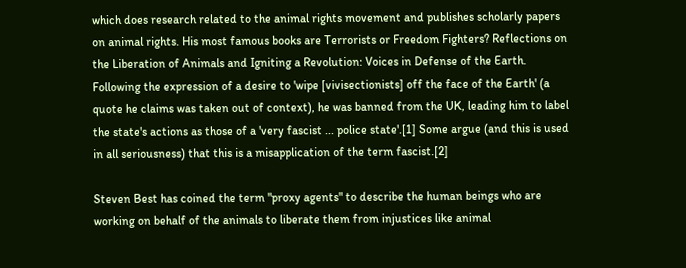which does research related to the animal rights movement and publishes scholarly papers on animal rights. His most famous books are Terrorists or Freedom Fighters? Reflections on the Liberation of Animals and Igniting a Revolution: Voices in Defense of the Earth. Following the expression of a desire to 'wipe [vivisectionists] off the face of the Earth' (a quote he claims was taken out of context), he was banned from the UK, leading him to label the state's actions as those of a 'very fascist ... police state'.[1] Some argue (and this is used in all seriousness) that this is a misapplication of the term fascist.[2]

Steven Best has coined the term "proxy agents" to describe the human beings who are working on behalf of the animals to liberate them from injustices like animal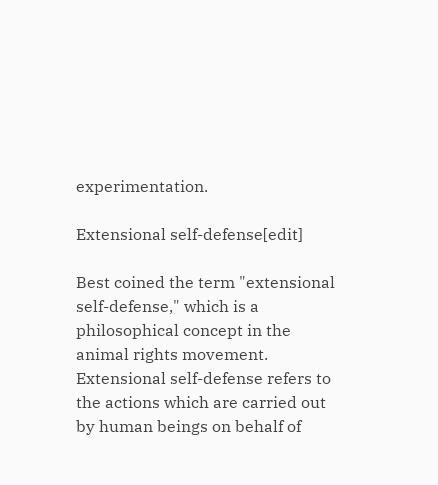experimentation.

Extensional self-defense[edit]

Best coined the term "extensional self-defense," which is a philosophical concept in the animal rights movement. Extensional self-defense refers to the actions which are carried out by human beings on behalf of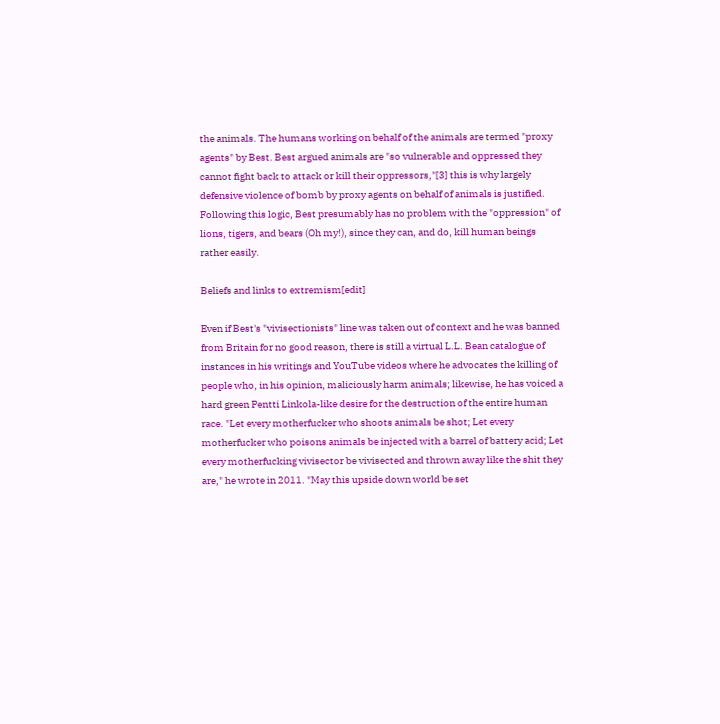the animals. The humans working on behalf of the animals are termed "proxy agents" by Best. Best argued animals are "so vulnerable and oppressed they cannot fight back to attack or kill their oppressors,"[3] this is why largely defensive violence of bomb by proxy agents on behalf of animals is justified. Following this logic, Best presumably has no problem with the "oppression" of lions, tigers, and bears (Oh my!), since they can, and do, kill human beings rather easily.

Beliefs and links to extremism[edit]

Even if Best's "vivisectionists" line was taken out of context and he was banned from Britain for no good reason, there is still a virtual L.L. Bean catalogue of instances in his writings and YouTube videos where he advocates the killing of people who, in his opinion, maliciously harm animals; likewise, he has voiced a hard green Pentti Linkola-like desire for the destruction of the entire human race. "Let every motherfucker who shoots animals be shot; Let every motherfucker who poisons animals be injected with a barrel of battery acid; Let every motherfucking vivisector be vivisected and thrown away like the shit they are," he wrote in 2011. "May this upside down world be set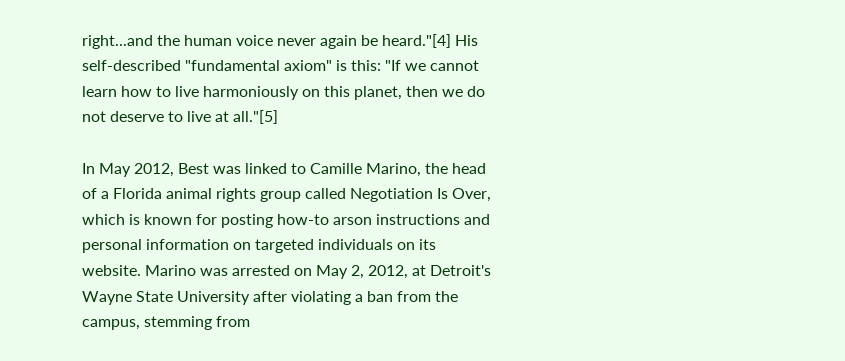right...and the human voice never again be heard."[4] His self-described "fundamental axiom" is this: "If we cannot learn how to live harmoniously on this planet, then we do not deserve to live at all."[5]

In May 2012, Best was linked to Camille Marino, the head of a Florida animal rights group called Negotiation Is Over, which is known for posting how-to arson instructions and personal information on targeted individuals on its website. Marino was arrested on May 2, 2012, at Detroit's Wayne State University after violating a ban from the campus, stemming from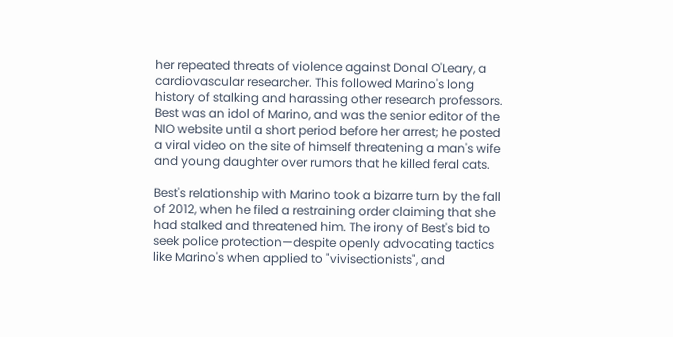her repeated threats of violence against Donal O'Leary, a cardiovascular researcher. This followed Marino's long history of stalking and harassing other research professors. Best was an idol of Marino, and was the senior editor of the NIO website until a short period before her arrest; he posted a viral video on the site of himself threatening a man's wife and young daughter over rumors that he killed feral cats.

Best's relationship with Marino took a bizarre turn by the fall of 2012, when he filed a restraining order claiming that she had stalked and threatened him. The irony of Best's bid to seek police protection—despite openly advocating tactics like Marino's when applied to "vivisectionists", and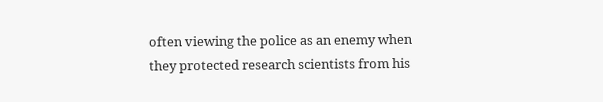often viewing the police as an enemy when they protected research scientists from his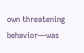own threatening behavior—was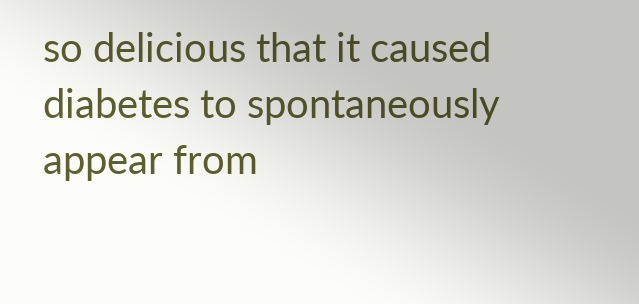so delicious that it caused diabetes to spontaneously appear from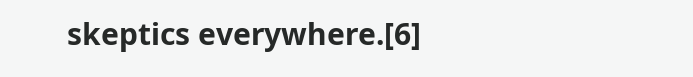skeptics everywhere.[6]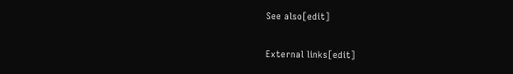See also[edit]

External links[edit]